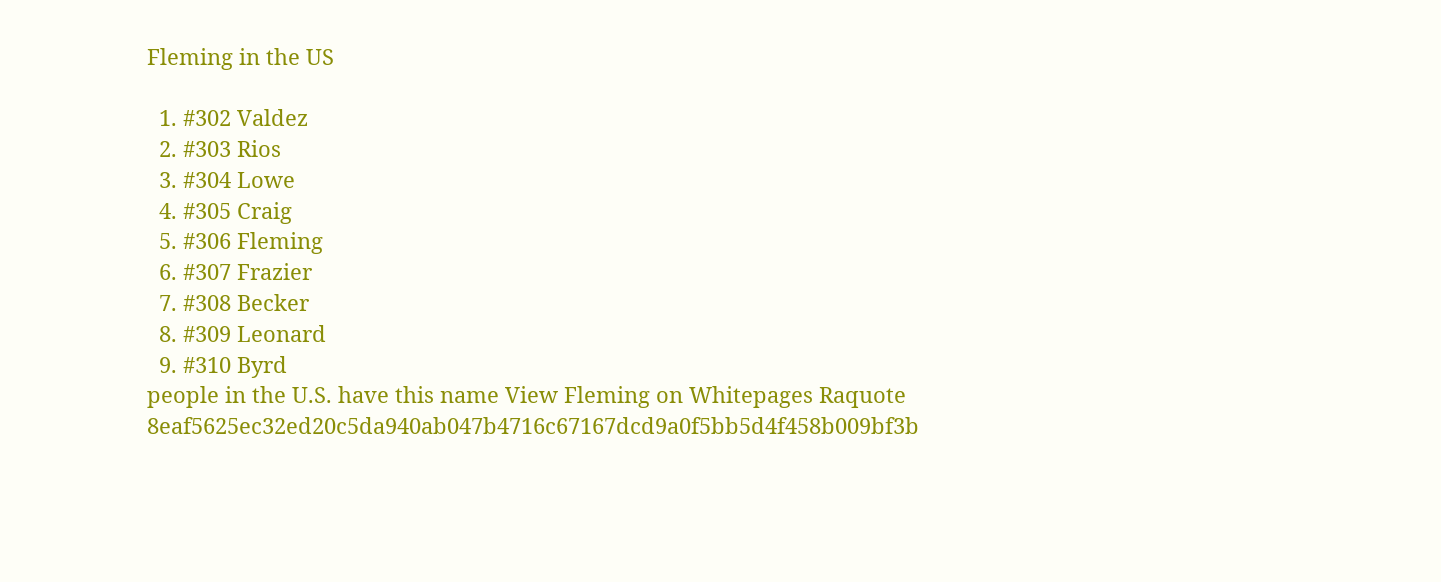Fleming in the US

  1. #302 Valdez
  2. #303 Rios
  3. #304 Lowe
  4. #305 Craig
  5. #306 Fleming
  6. #307 Frazier
  7. #308 Becker
  8. #309 Leonard
  9. #310 Byrd
people in the U.S. have this name View Fleming on Whitepages Raquote 8eaf5625ec32ed20c5da940ab047b4716c67167dcd9a0f5bb5d4f458b009bf3b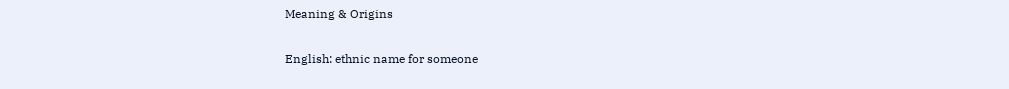Meaning & Origins

English: ethnic name for someone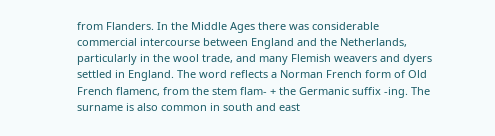from Flanders. In the Middle Ages there was considerable commercial intercourse between England and the Netherlands, particularly in the wool trade, and many Flemish weavers and dyers settled in England. The word reflects a Norman French form of Old French flamenc, from the stem flam- + the Germanic suffix -ing. The surname is also common in south and east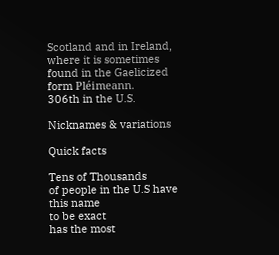Scotland and in Ireland, where it is sometimes found in the Gaelicized form Pléimeann.
306th in the U.S.

Nicknames & variations

Quick facts

Tens of Thousands
of people in the U.S have this name
to be exact
has the most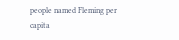people named Fleming per capita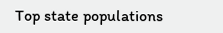Top state populations